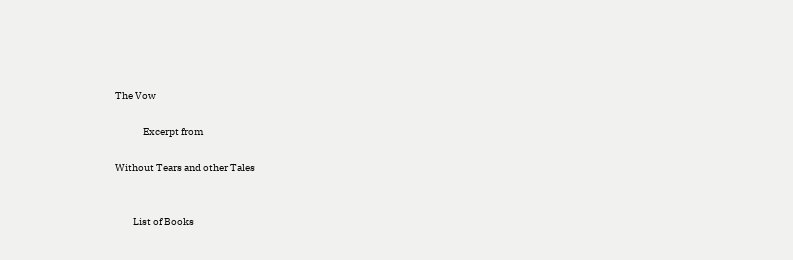The Vow

              Excerpt from

Without Tears and other Tales


         List of Books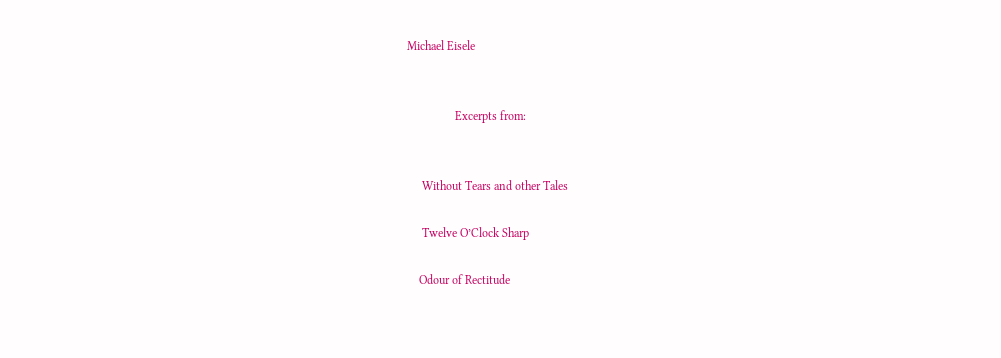Michael Eisele


                Excerpts from:


     Without Tears and other Tales

     Twelve O’Clock Sharp

    Odour of Rectitude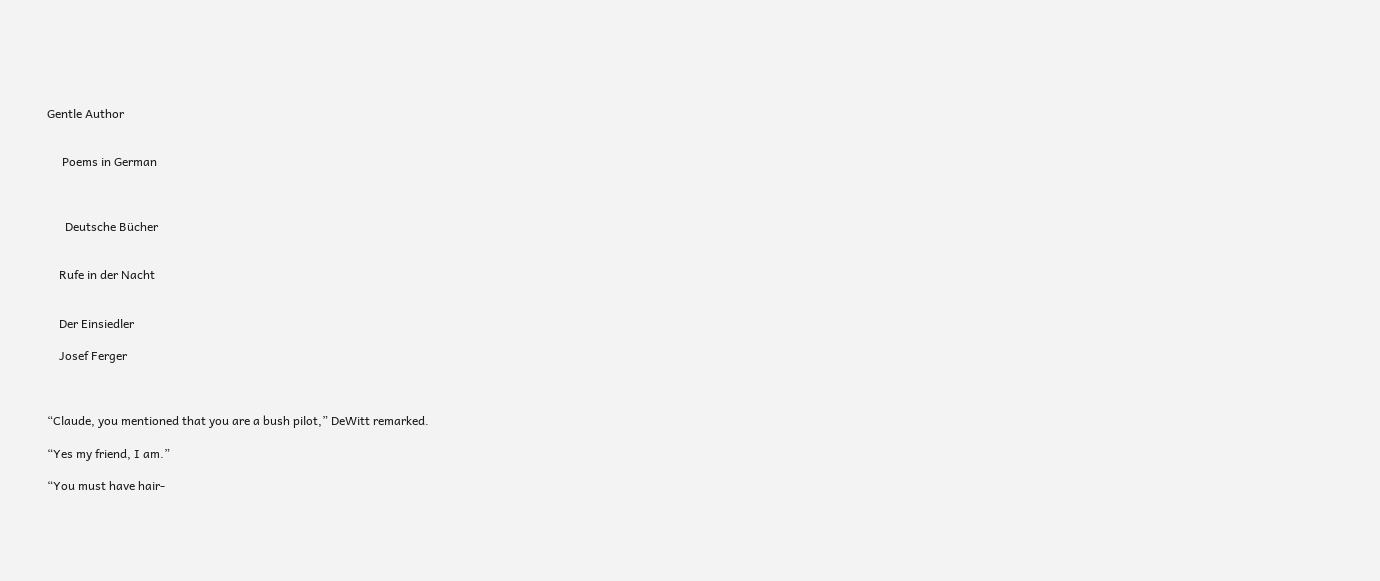Gentle Author


     Poems in German



      Deutsche Bücher


    Rufe in der Nacht


    Der Einsiedler

    Josef Ferger



“Claude, you mentioned that you are a bush pilot,” DeWitt remarked.

“Yes my friend, I am.”

“You must have hair-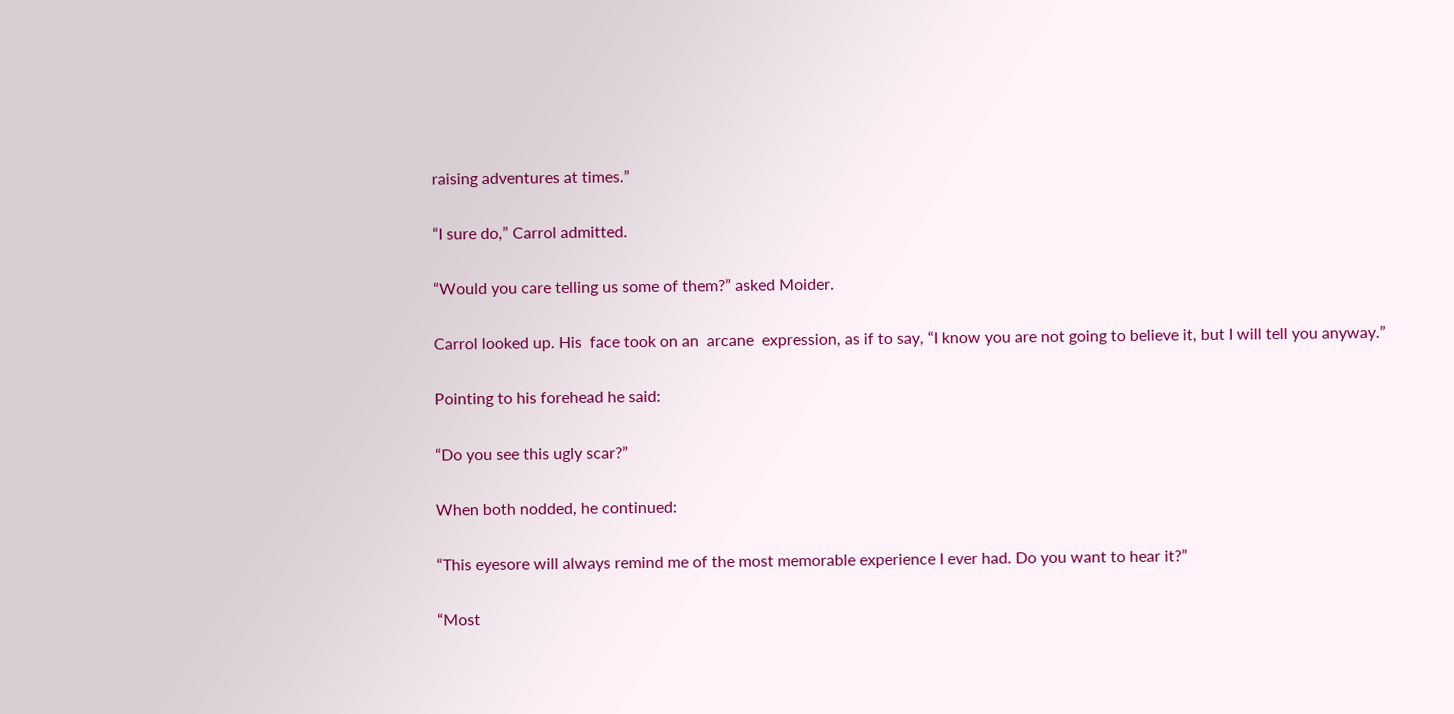raising adventures at times.”

“I sure do,” Carrol admitted.

“Would you care telling us some of them?” asked Moider.

Carrol looked up. His  face took on an  arcane  expression, as if to say, “I know you are not going to believe it, but I will tell you anyway.”

Pointing to his forehead he said:

“Do you see this ugly scar?”

When both nodded, he continued:

“This eyesore will always remind me of the most memorable experience I ever had. Do you want to hear it?”

“Most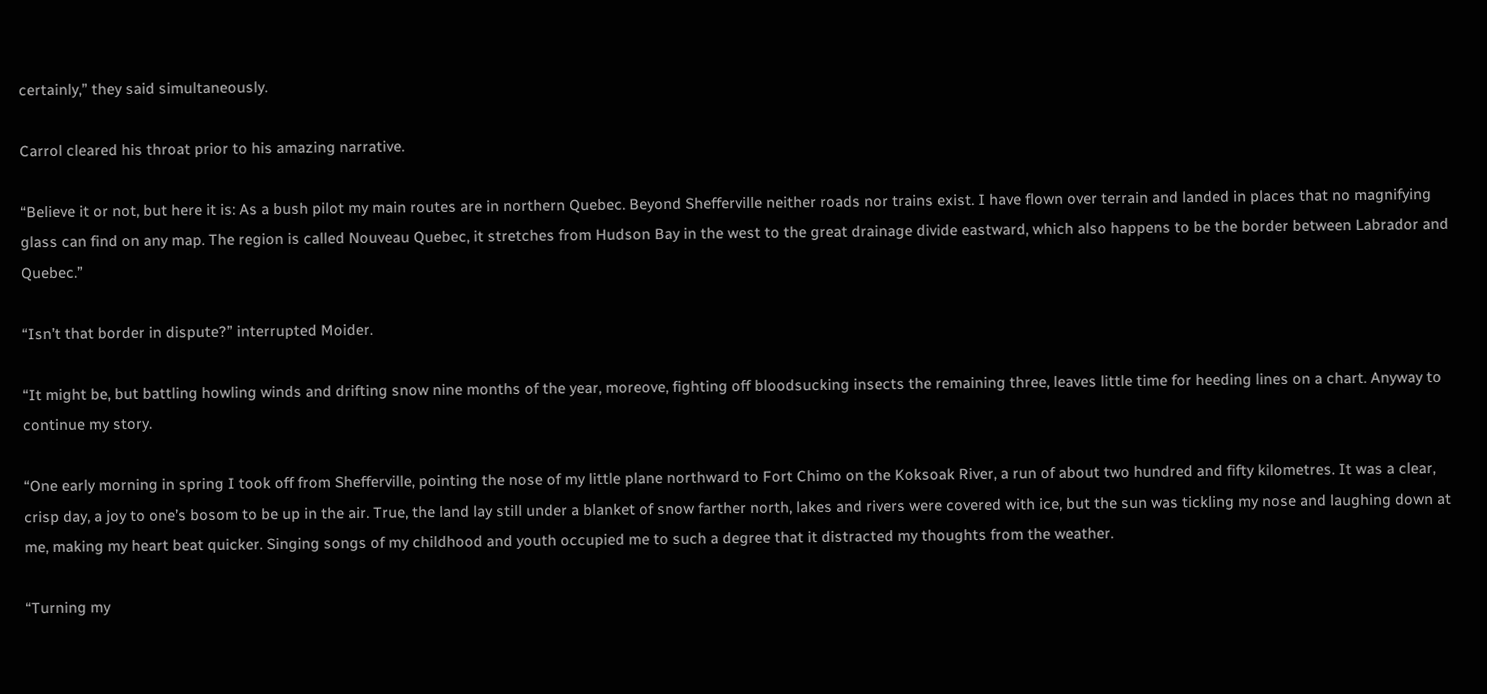certainly,” they said simultaneously.

Carrol cleared his throat prior to his amazing narrative.

“Believe it or not, but here it is: As a bush pilot my main routes are in northern Quebec. Beyond Shefferville neither roads nor trains exist. I have flown over terrain and landed in places that no magnifying glass can find on any map. The region is called Nouveau Quebec, it stretches from Hudson Bay in the west to the great drainage divide eastward, which also happens to be the border between Labrador and Quebec.”

“Isn’t that border in dispute?” interrupted Moider.

“It might be, but battling howling winds and drifting snow nine months of the year, moreove, fighting off bloodsucking insects the remaining three, leaves little time for heeding lines on a chart. Anyway to continue my story.

“One early morning in spring I took off from Shefferville, pointing the nose of my little plane northward to Fort Chimo on the Koksoak River, a run of about two hundred and fifty kilometres. It was a clear, crisp day, a joy to one’s bosom to be up in the air. True, the land lay still under a blanket of snow farther north, lakes and rivers were covered with ice, but the sun was tickling my nose and laughing down at me, making my heart beat quicker. Singing songs of my childhood and youth occupied me to such a degree that it distracted my thoughts from the weather.

“Turning my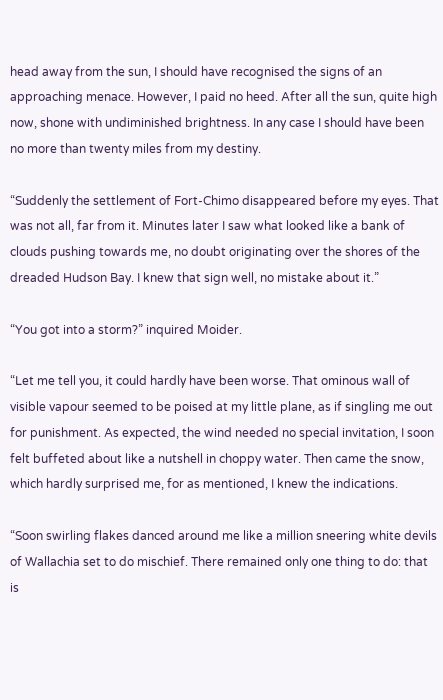head away from the sun, I should have recognised the signs of an approaching menace. However, I paid no heed. After all the sun, quite high now, shone with undiminished brightness. In any case I should have been no more than twenty miles from my destiny.

“Suddenly the settlement of Fort-Chimo disappeared before my eyes. That was not all, far from it. Minutes later I saw what looked like a bank of clouds pushing towards me, no doubt originating over the shores of the dreaded Hudson Bay. I knew that sign well, no mistake about it.”

“You got into a storm?” inquired Moider.

“Let me tell you, it could hardly have been worse. That ominous wall of visible vapour seemed to be poised at my little plane, as if singling me out for punishment. As expected, the wind needed no special invitation, I soon felt buffeted about like a nutshell in choppy water. Then came the snow, which hardly surprised me, for as mentioned, I knew the indications.

“Soon swirling flakes danced around me like a million sneering white devils of Wallachia set to do mischief. There remained only one thing to do: that is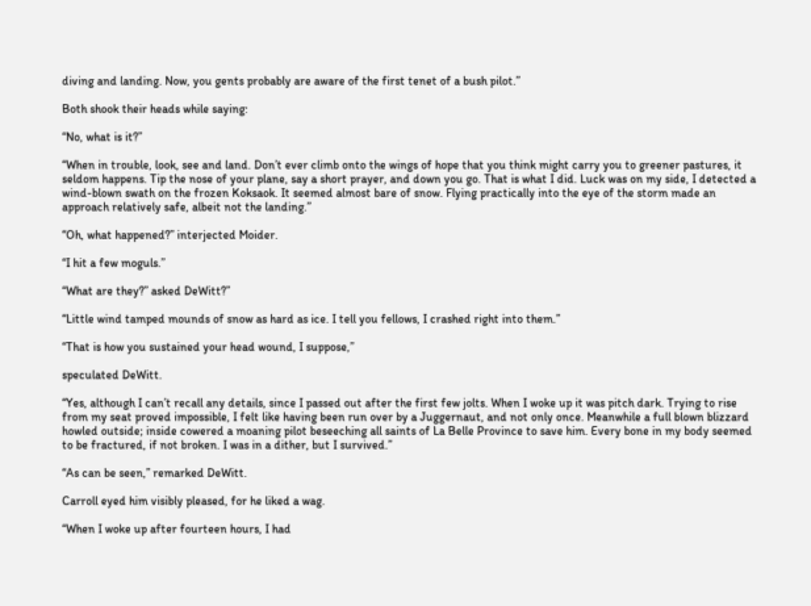diving and landing. Now, you gents probably are aware of the first tenet of a bush pilot.”

Both shook their heads while saying:

“No, what is it?”

“When in trouble, look, see and land. Don’t ever climb onto the wings of hope that you think might carry you to greener pastures, it seldom happens. Tip the nose of your plane, say a short prayer, and down you go. That is what I did. Luck was on my side, I detected a wind-blown swath on the frozen Koksaok. It seemed almost bare of snow. Flying practically into the eye of the storm made an approach relatively safe, albeit not the landing.”

“Oh, what happened?” interjected Moider.

“I hit a few moguls.”

“What are they?” asked DeWitt?”

“Little wind tamped mounds of snow as hard as ice. I tell you fellows, I crashed right into them.”

“That is how you sustained your head wound, I suppose,”

speculated DeWitt.

“Yes, although I can’t recall any details, since I passed out after the first few jolts. When I woke up it was pitch dark. Trying to rise from my seat proved impossible, I felt like having been run over by a Juggernaut, and not only once. Meanwhile a full blown blizzard howled outside; inside cowered a moaning pilot beseeching all saints of La Belle Province to save him. Every bone in my body seemed to be fractured, if not broken. I was in a dither, but I survived.”

“As can be seen,” remarked DeWitt.

Carroll eyed him visibly pleased, for he liked a wag.

“When I woke up after fourteen hours, I had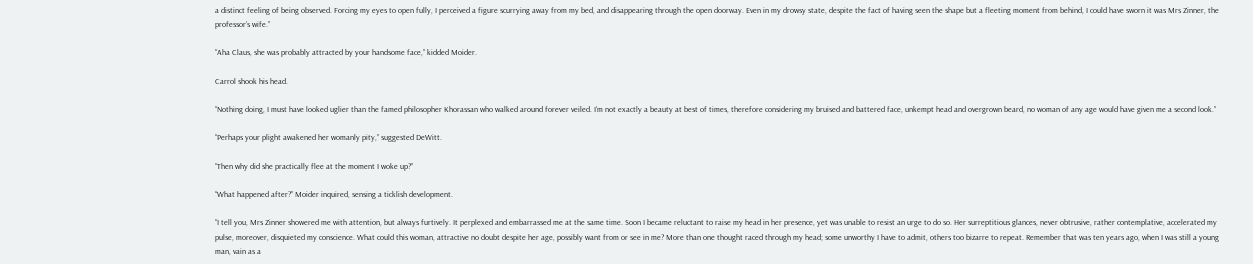a distinct feeling of being observed. Forcing my eyes to open fully, I perceived a figure scurrying away from my bed, and disappearing through the open doorway. Even in my drowsy state, despite the fact of having seen the shape but a fleeting moment from behind, I could have sworn it was Mrs Zinner, the professor’s wife.”

“Aha Claus, she was probably attracted by your handsome face,” kidded Moider.

Carrol shook his head.

“Nothing doing, I must have looked uglier than the famed philosopher Khorassan who walked around forever veiled. I’m not exactly a beauty at best of times, therefore considering my bruised and battered face, unkempt head and overgrown beard, no woman of any age would have given me a second look.”

“Perhaps your plight awakened her womanly pity,” suggested DeWitt.

“Then why did she practically flee at the moment I woke up?”

“What happened after?” Moider inquired, sensing a ticklish development.

“I tell you, Mrs Zinner showered me with attention, but always furtively. It perplexed and embarrassed me at the same time. Soon I became reluctant to raise my head in her presence, yet was unable to resist an urge to do so. Her surreptitious glances, never obtrusive, rather contemplative, accelerated my pulse, moreover, disquieted my conscience. What could this woman, attractive no doubt despite her age, possibly want from or see in me? More than one thought raced through my head; some unworthy I have to admit, others too bizarre to repeat. Remember that was ten years ago, when I was still a young man, vain as a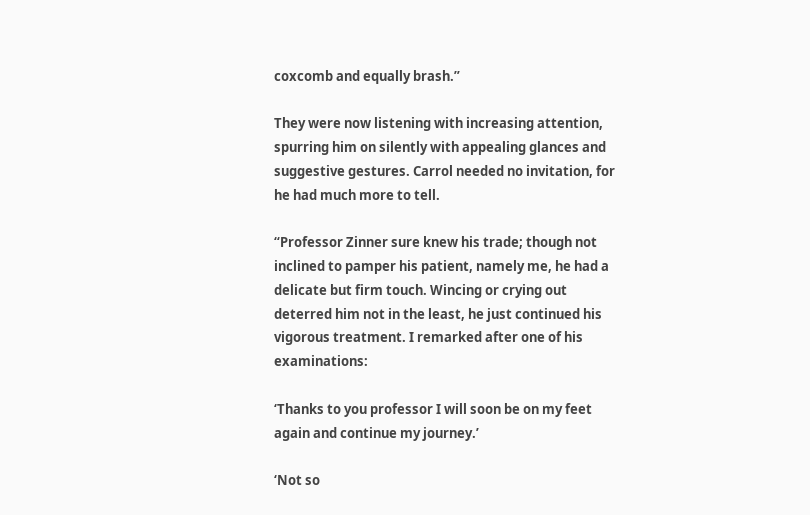coxcomb and equally brash.”

They were now listening with increasing attention, spurring him on silently with appealing glances and suggestive gestures. Carrol needed no invitation, for he had much more to tell.

“Professor Zinner sure knew his trade; though not inclined to pamper his patient, namely me, he had a delicate but firm touch. Wincing or crying out deterred him not in the least, he just continued his vigorous treatment. I remarked after one of his examinations:

‘Thanks to you professor I will soon be on my feet again and continue my journey.’

‘Not so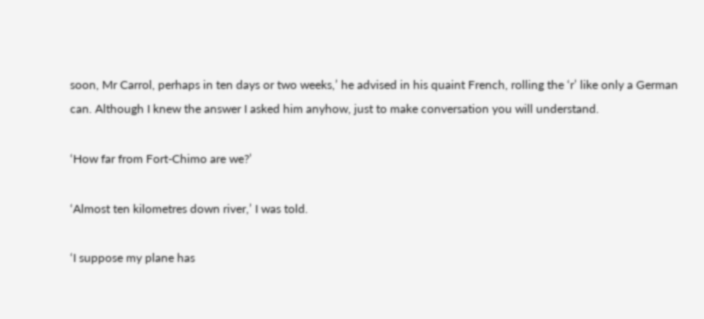soon, Mr Carrol, perhaps in ten days or two weeks,’ he advised in his quaint French, rolling the ‘r’ like only a German can. Although I knew the answer I asked him anyhow, just to make conversation you will understand.

‘How far from Fort-Chimo are we?’

‘Almost ten kilometres down river,’ I was told.

‘I suppose my plane has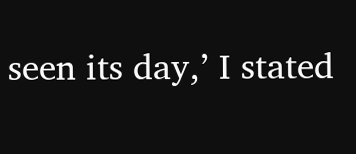seen its day,’ I stated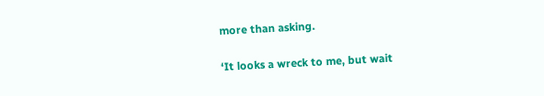more than asking.

‘It looks a wreck to me, but wait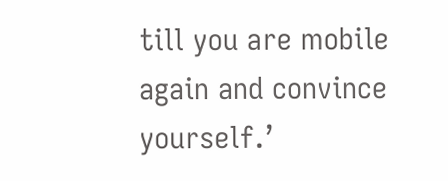till you are mobile again and convince yourself.’